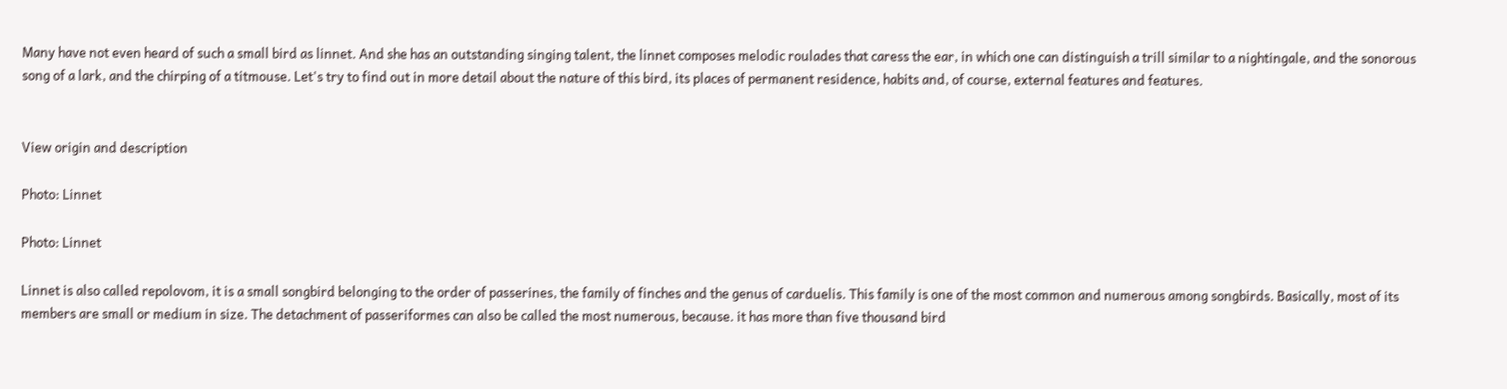Many have not even heard of such a small bird as linnet. And she has an outstanding singing talent, the linnet composes melodic roulades that caress the ear, in which one can distinguish a trill similar to a nightingale, and the sonorous song of a lark, and the chirping of a titmouse. Let's try to find out in more detail about the nature of this bird, its places of permanent residence, habits and, of course, external features and features.


View origin and description

Photo: Linnet

Photo: Linnet

Linnet is also called repolovom, it is a small songbird belonging to the order of passerines, the family of finches and the genus of carduelis. This family is one of the most common and numerous among songbirds. Basically, most of its members are small or medium in size. The detachment of passeriformes can also be called the most numerous, because. it has more than five thousand bird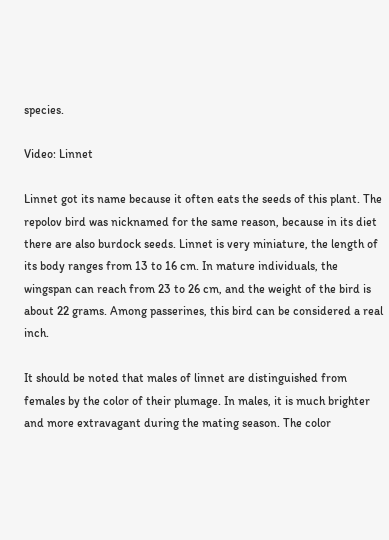species.

Video: Linnet

Linnet got its name because it often eats the seeds of this plant. The repolov bird was nicknamed for the same reason, because in its diet there are also burdock seeds. Linnet is very miniature, the length of its body ranges from 13 to 16 cm. In mature individuals, the wingspan can reach from 23 to 26 cm, and the weight of the bird is about 22 grams. Among passerines, this bird can be considered a real inch.

It should be noted that males of linnet are distinguished from females by the color of their plumage. In males, it is much brighter and more extravagant during the mating season. The color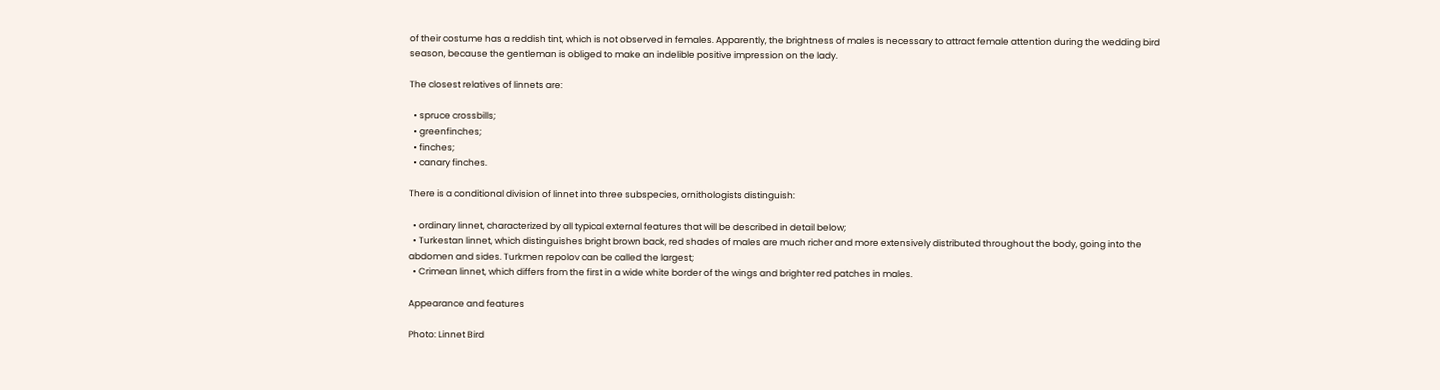of their costume has a reddish tint, which is not observed in females. Apparently, the brightness of males is necessary to attract female attention during the wedding bird season, because the gentleman is obliged to make an indelible positive impression on the lady.

The closest relatives of linnets are:

  • spruce crossbills;
  • greenfinches;
  • finches;
  • canary finches.

There is a conditional division of linnet into three subspecies, ornithologists distinguish:

  • ordinary linnet, characterized by all typical external features that will be described in detail below;
  • Turkestan linnet, which distinguishes bright brown back, red shades of males are much richer and more extensively distributed throughout the body, going into the abdomen and sides. Turkmen repolov can be called the largest;
  • Crimean linnet, which differs from the first in a wide white border of the wings and brighter red patches in males.

Appearance and features

Photo: Linnet Bird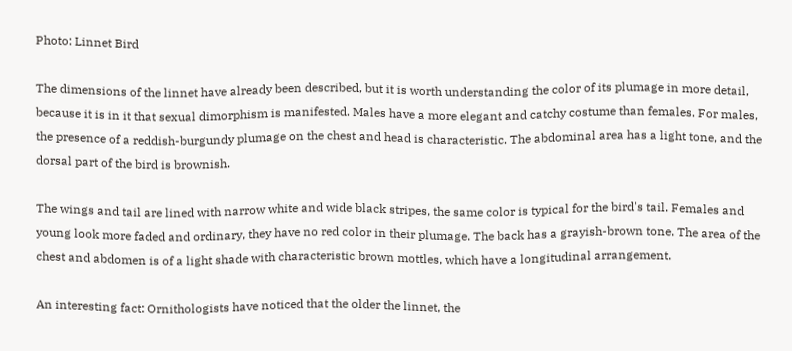Photo: Linnet Bird

The dimensions of the linnet have already been described, but it is worth understanding the color of its plumage in more detail, because it is in it that sexual dimorphism is manifested. Males have a more elegant and catchy costume than females. For males, the presence of a reddish-burgundy plumage on the chest and head is characteristic. The abdominal area has a light tone, and the dorsal part of the bird is brownish.

The wings and tail are lined with narrow white and wide black stripes, the same color is typical for the bird's tail. Females and young look more faded and ordinary, they have no red color in their plumage. The back has a grayish-brown tone. The area of the chest and abdomen is of a light shade with characteristic brown mottles, which have a longitudinal arrangement.

An interesting fact: Ornithologists have noticed that the older the linnet, the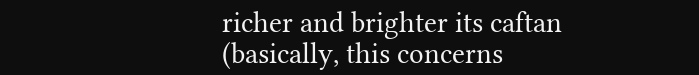richer and brighter its caftan (basically, this concerns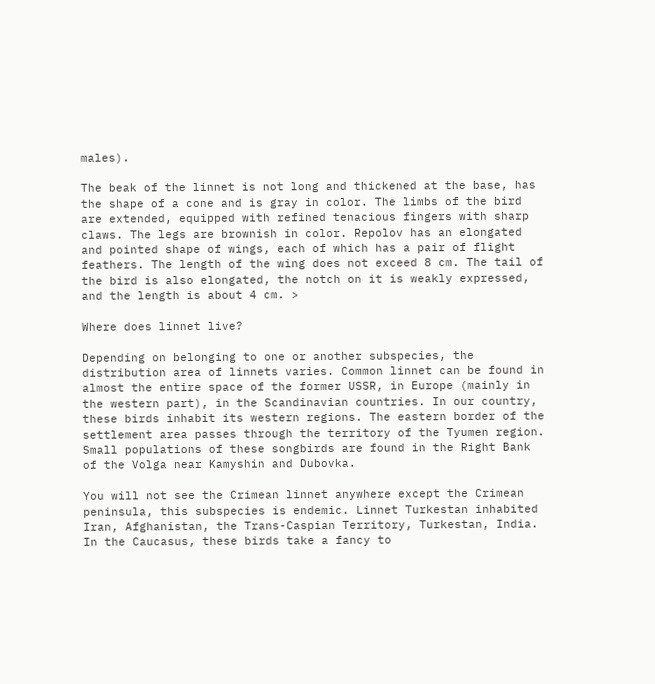males).

The beak of the linnet is not long and thickened at the base, has the shape of a cone and is gray in color. The limbs of the bird are extended, equipped with refined tenacious fingers with sharp claws. The legs are brownish in color. Repolov has an elongated and pointed shape of wings, each of which has a pair of flight feathers. The length of the wing does not exceed 8 cm. The tail of the bird is also elongated, the notch on it is weakly expressed, and the length is about 4 cm. >

Where does linnet live?

Depending on belonging to one or another subspecies, the distribution area of linnets varies. Common linnet can be found in almost the entire space of the former USSR, in Europe (mainly in the western part), in the Scandinavian countries. In our country, these birds inhabit its western regions. The eastern border of the settlement area passes through the territory of the Tyumen region. Small populations of these songbirds are found in the Right Bank of the Volga near Kamyshin and Dubovka.

You will not see the Crimean linnet anywhere except the Crimean peninsula, this subspecies is endemic. Linnet Turkestan inhabited Iran, Afghanistan, the Trans-Caspian Territory, Turkestan, India. In the Caucasus, these birds take a fancy to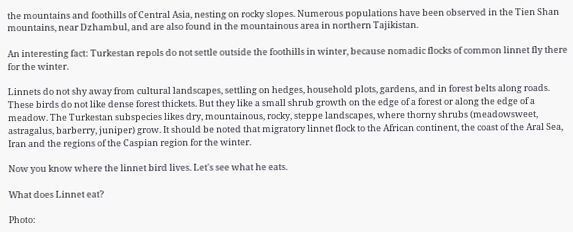the mountains and foothills of Central Asia, nesting on rocky slopes. Numerous populations have been observed in the Tien Shan mountains, near Dzhambul, and are also found in the mountainous area in northern Tajikistan.

An interesting fact: Turkestan repols do not settle outside the foothills in winter, because nomadic flocks of common linnet fly there for the winter.

Linnets do not shy away from cultural landscapes, settling on hedges, household plots, gardens, and in forest belts along roads. These birds do not like dense forest thickets. But they like a small shrub growth on the edge of a forest or along the edge of a meadow. The Turkestan subspecies likes dry, mountainous, rocky, steppe landscapes, where thorny shrubs (meadowsweet, astragalus, barberry, juniper) grow. It should be noted that migratory linnet flock to the African continent, the coast of the Aral Sea, Iran and the regions of the Caspian region for the winter.

Now you know where the linnet bird lives. Let's see what he eats.

What does Linnet eat?

Photo: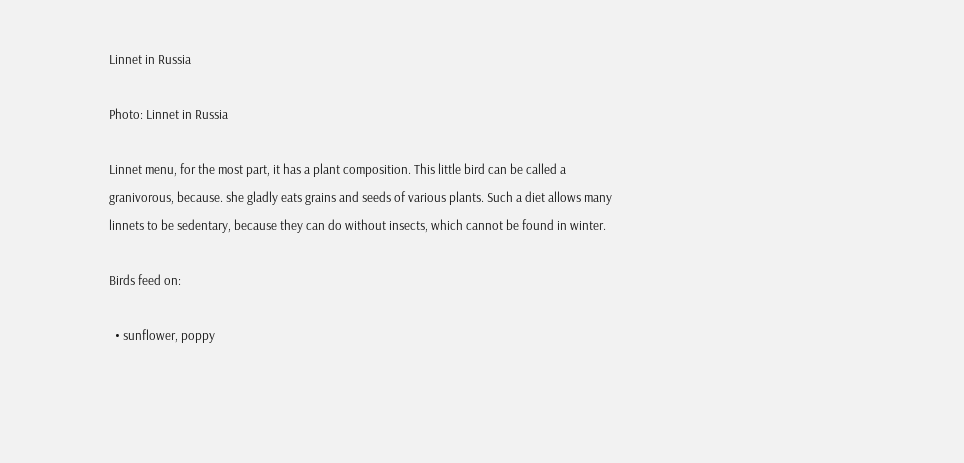Linnet in Russia

Photo: Linnet in Russia

Linnet menu, for the most part, it has a plant composition. This little bird can be called a granivorous, because. she gladly eats grains and seeds of various plants. Such a diet allows many linnets to be sedentary, because they can do without insects, which cannot be found in winter.

Birds feed on:

  • sunflower, poppy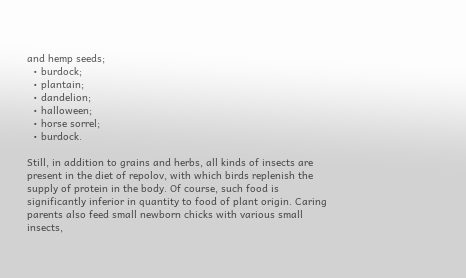and hemp seeds;
  • burdock;
  • plantain;
  • dandelion;
  • halloween;
  • horse sorrel;
  • burdock.

Still, in addition to grains and herbs, all kinds of insects are present in the diet of repolov, with which birds replenish the supply of protein in the body. Of course, such food is significantly inferior in quantity to food of plant origin. Caring parents also feed small newborn chicks with various small insects,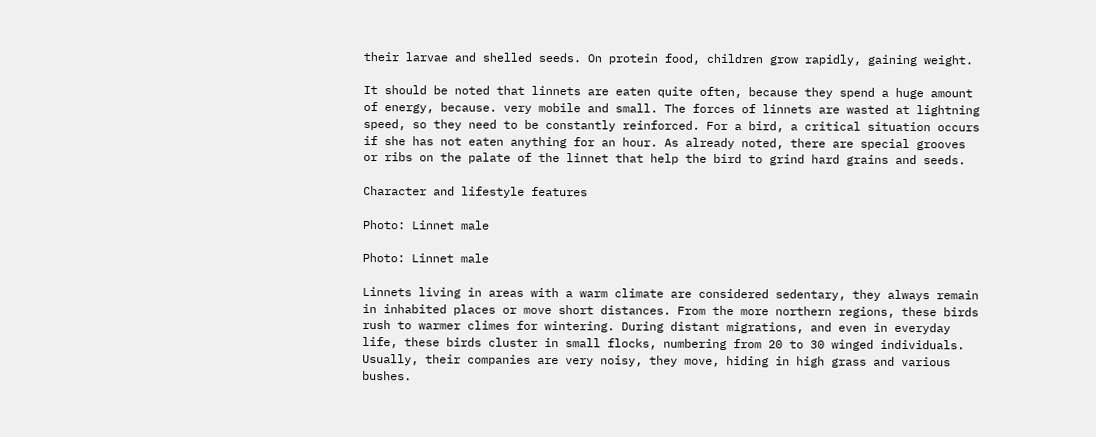their larvae and shelled seeds. On protein food, children grow rapidly, gaining weight.

It should be noted that linnets are eaten quite often, because they spend a huge amount of energy, because. very mobile and small. The forces of linnets are wasted at lightning speed, so they need to be constantly reinforced. For a bird, a critical situation occurs if she has not eaten anything for an hour. As already noted, there are special grooves or ribs on the palate of the linnet that help the bird to grind hard grains and seeds.

Character and lifestyle features

Photo: Linnet male

Photo: Linnet male

Linnets living in areas with a warm climate are considered sedentary, they always remain in inhabited places or move short distances. From the more northern regions, these birds rush to warmer climes for wintering. During distant migrations, and even in everyday life, these birds cluster in small flocks, numbering from 20 to 30 winged individuals. Usually, their companies are very noisy, they move, hiding in high grass and various bushes.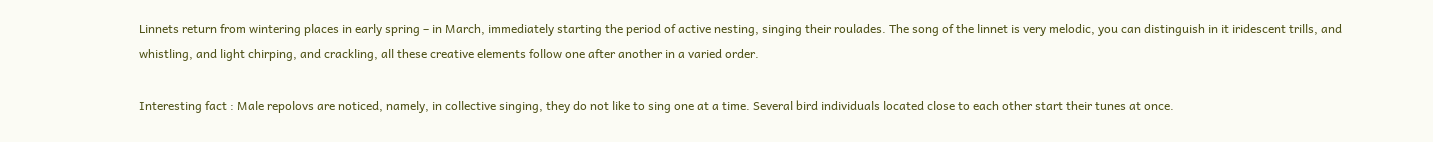Linnets return from wintering places in early spring – in March, immediately starting the period of active nesting, singing their roulades. The song of the linnet is very melodic, you can distinguish in it iridescent trills, and whistling, and light chirping, and crackling, all these creative elements follow one after another in a varied order.

Interesting fact : Male repolovs are noticed, namely, in collective singing, they do not like to sing one at a time. Several bird individuals located close to each other start their tunes at once.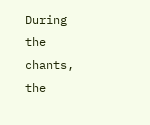During the chants, the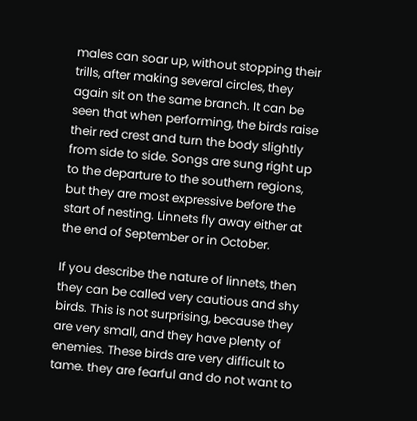males can soar up, without stopping their trills, after making several circles, they again sit on the same branch. It can be seen that when performing, the birds raise their red crest and turn the body slightly from side to side. Songs are sung right up to the departure to the southern regions, but they are most expressive before the start of nesting. Linnets fly away either at the end of September or in October.

If you describe the nature of linnets, then they can be called very cautious and shy birds. This is not surprising, because they are very small, and they have plenty of enemies. These birds are very difficult to tame. they are fearful and do not want to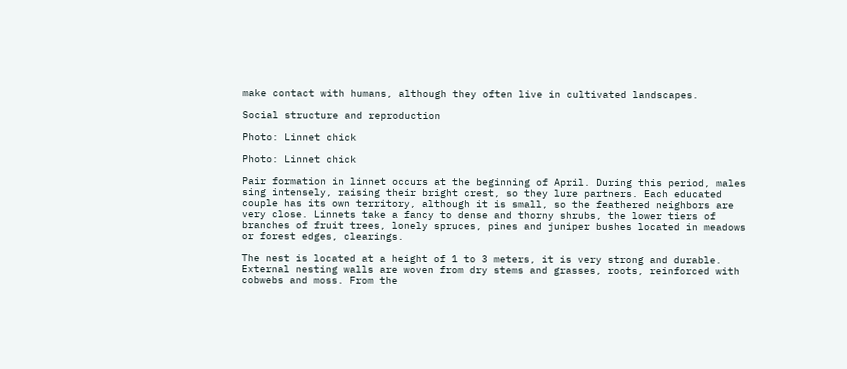make contact with humans, although they often live in cultivated landscapes.

Social structure and reproduction

Photo: Linnet chick

Photo: Linnet chick

Pair formation in linnet occurs at the beginning of April. During this period, males sing intensely, raising their bright crest, so they lure partners. Each educated couple has its own territory, although it is small, so the feathered neighbors are very close. Linnets take a fancy to dense and thorny shrubs, the lower tiers of branches of fruit trees, lonely spruces, pines and juniper bushes located in meadows or forest edges, clearings.

The nest is located at a height of 1 to 3 meters, it is very strong and durable. External nesting walls are woven from dry stems and grasses, roots, reinforced with cobwebs and moss. From the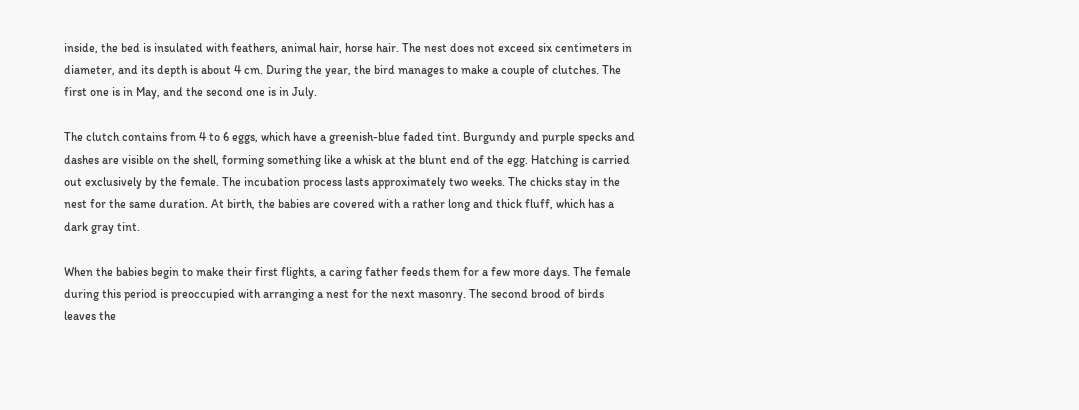inside, the bed is insulated with feathers, animal hair, horse hair. The nest does not exceed six centimeters in diameter, and its depth is about 4 cm. During the year, the bird manages to make a couple of clutches. The first one is in May, and the second one is in July.

The clutch contains from 4 to 6 eggs, which have a greenish-blue faded tint. Burgundy and purple specks and dashes are visible on the shell, forming something like a whisk at the blunt end of the egg. Hatching is carried out exclusively by the female. The incubation process lasts approximately two weeks. The chicks stay in the nest for the same duration. At birth, the babies are covered with a rather long and thick fluff, which has a dark gray tint.

When the babies begin to make their first flights, a caring father feeds them for a few more days. The female during this period is preoccupied with arranging a nest for the next masonry. The second brood of birds leaves the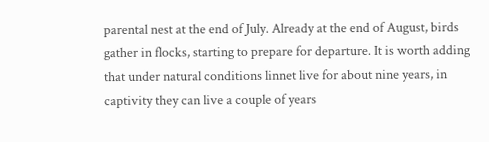parental nest at the end of July. Already at the end of August, birds gather in flocks, starting to prepare for departure. It is worth adding that under natural conditions linnet live for about nine years, in captivity they can live a couple of years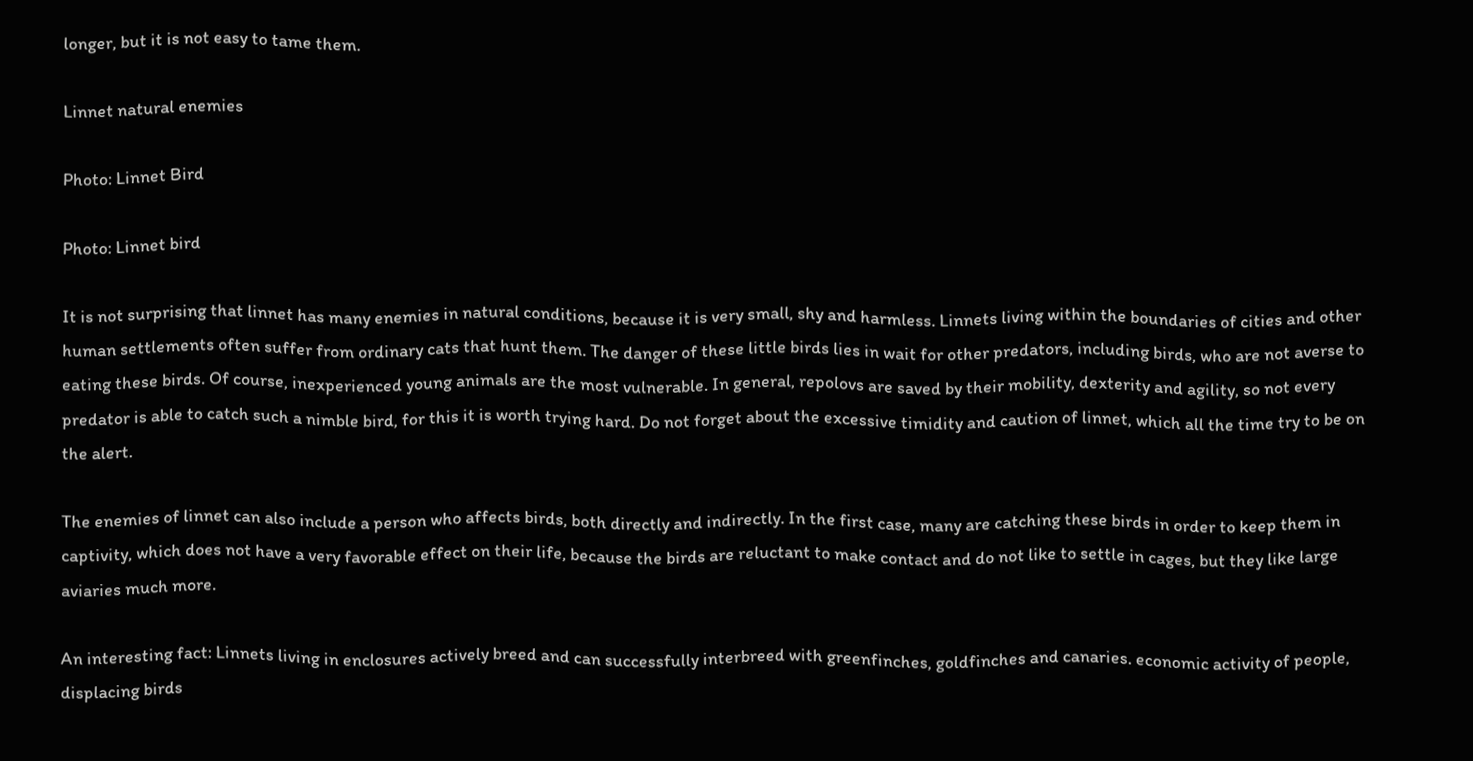longer, but it is not easy to tame them.

Linnet natural enemies

Photo: Linnet Bird

Photo: Linnet bird

It is not surprising that linnet has many enemies in natural conditions, because it is very small, shy and harmless. Linnets living within the boundaries of cities and other human settlements often suffer from ordinary cats that hunt them. The danger of these little birds lies in wait for other predators, including birds, who are not averse to eating these birds. Of course, inexperienced young animals are the most vulnerable. In general, repolovs are saved by their mobility, dexterity and agility, so not every predator is able to catch such a nimble bird, for this it is worth trying hard. Do not forget about the excessive timidity and caution of linnet, which all the time try to be on the alert.

The enemies of linnet can also include a person who affects birds, both directly and indirectly. In the first case, many are catching these birds in order to keep them in captivity, which does not have a very favorable effect on their life, because the birds are reluctant to make contact and do not like to settle in cages, but they like large aviaries much more.

An interesting fact: Linnets living in enclosures actively breed and can successfully interbreed with greenfinches, goldfinches and canaries. economic activity of people, displacing birds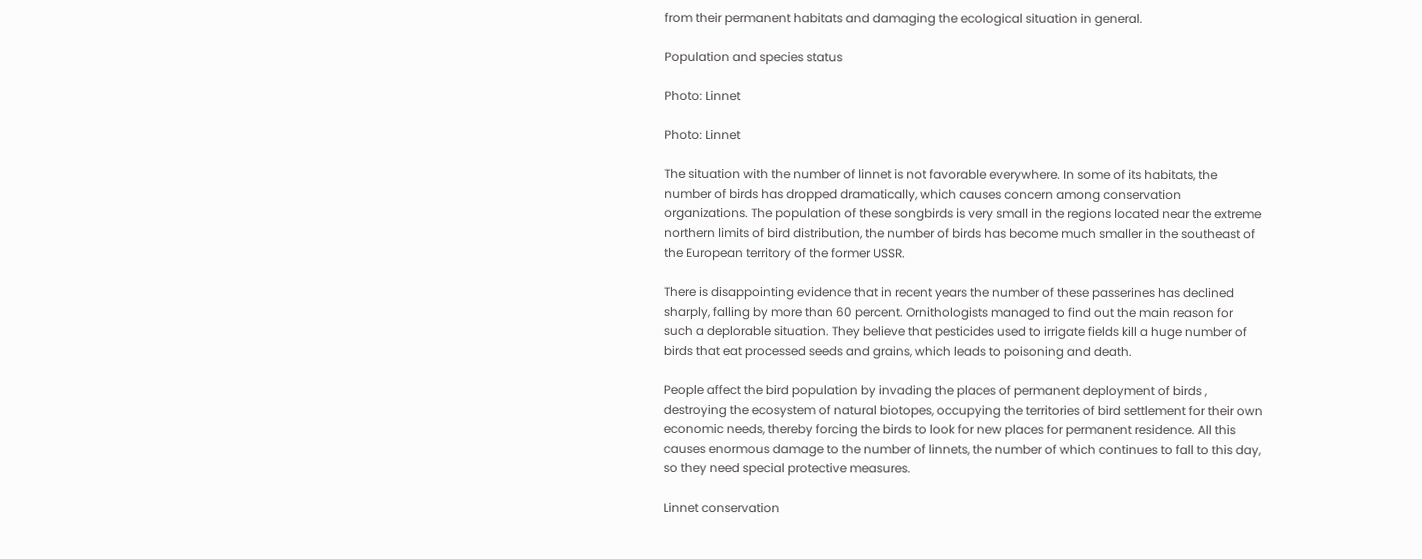from their permanent habitats and damaging the ecological situation in general.

Population and species status

Photo: Linnet

Photo: Linnet

The situation with the number of linnet is not favorable everywhere. In some of its habitats, the number of birds has dropped dramatically, which causes concern among conservation organizations. The population of these songbirds is very small in the regions located near the extreme northern limits of bird distribution, the number of birds has become much smaller in the southeast of the European territory of the former USSR.

There is disappointing evidence that in recent years the number of these passerines has declined sharply, falling by more than 60 percent. Ornithologists managed to find out the main reason for such a deplorable situation. They believe that pesticides used to irrigate fields kill a huge number of birds that eat processed seeds and grains, which leads to poisoning and death.

People affect the bird population by invading the places of permanent deployment of birds , destroying the ecosystem of natural biotopes, occupying the territories of bird settlement for their own economic needs, thereby forcing the birds to look for new places for permanent residence. All this causes enormous damage to the number of linnets, the number of which continues to fall to this day, so they need special protective measures.

Linnet conservation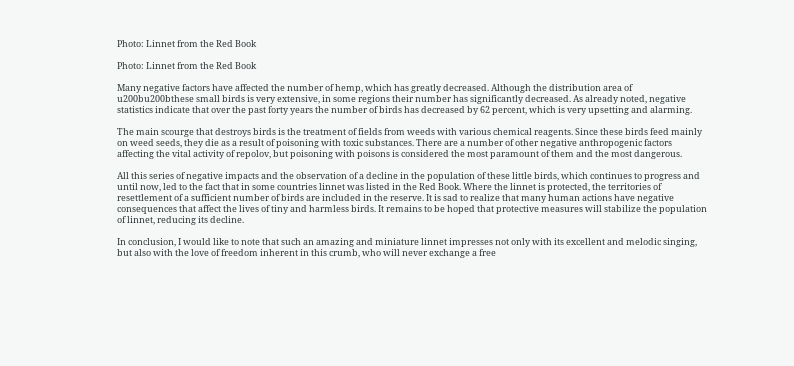Photo: Linnet from the Red Book

Photo: Linnet from the Red Book

Many negative factors have affected the number of hemp, which has greatly decreased. Although the distribution area of u200bu200bthese small birds is very extensive, in some regions their number has significantly decreased. As already noted, negative statistics indicate that over the past forty years the number of birds has decreased by 62 percent, which is very upsetting and alarming.

The main scourge that destroys birds is the treatment of fields from weeds with various chemical reagents. Since these birds feed mainly on weed seeds, they die as a result of poisoning with toxic substances. There are a number of other negative anthropogenic factors affecting the vital activity of repolov, but poisoning with poisons is considered the most paramount of them and the most dangerous.

All this series of negative impacts and the observation of a decline in the population of these little birds, which continues to progress and until now, led to the fact that in some countries linnet was listed in the Red Book. Where the linnet is protected, the territories of resettlement of a sufficient number of birds are included in the reserve. It is sad to realize that many human actions have negative consequences that affect the lives of tiny and harmless birds. It remains to be hoped that protective measures will stabilize the population of linnet, reducing its decline.

In conclusion, I would like to note that such an amazing and miniature linnet impresses not only with its excellent and melodic singing, but also with the love of freedom inherent in this crumb, who will never exchange a free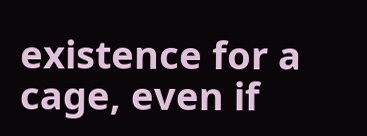existence for a cage, even if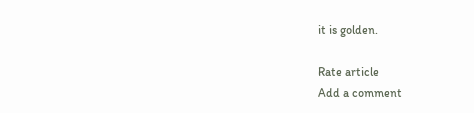it is golden.

Rate article
Add a comment